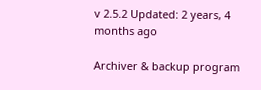v 2.5.2 Updated: 2 years, 4 months ago

Archiver & backup program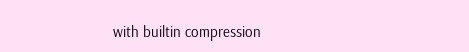with builtin compression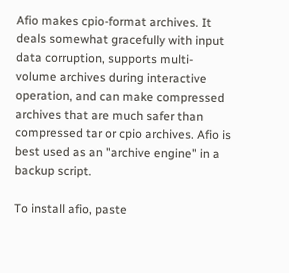Afio makes cpio-format archives. It deals somewhat gracefully with input data corruption, supports multi-volume archives during interactive operation, and can make compressed archives that are much safer than compressed tar or cpio archives. Afio is best used as an "archive engine" in a backup script.

To install afio, paste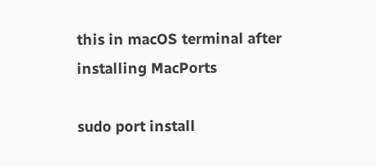this in macOS terminal after installing MacPorts

sudo port install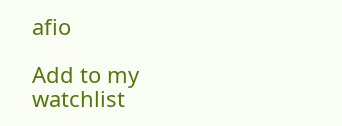afio

Add to my watchlist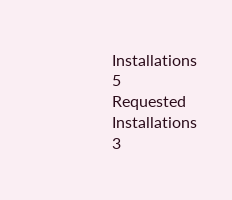Installations 5
Requested Installations 3